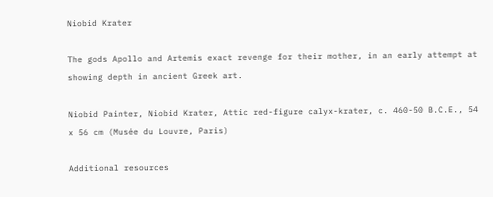Niobid Krater

The gods Apollo and Artemis exact revenge for their mother, in an early attempt at showing depth in ancient Greek art.

Niobid Painter, Niobid Krater, Attic red-figure calyx-krater, c. 460-50 B.C.E., 54 x 56 cm (Musée du Louvre, Paris)

Additional resources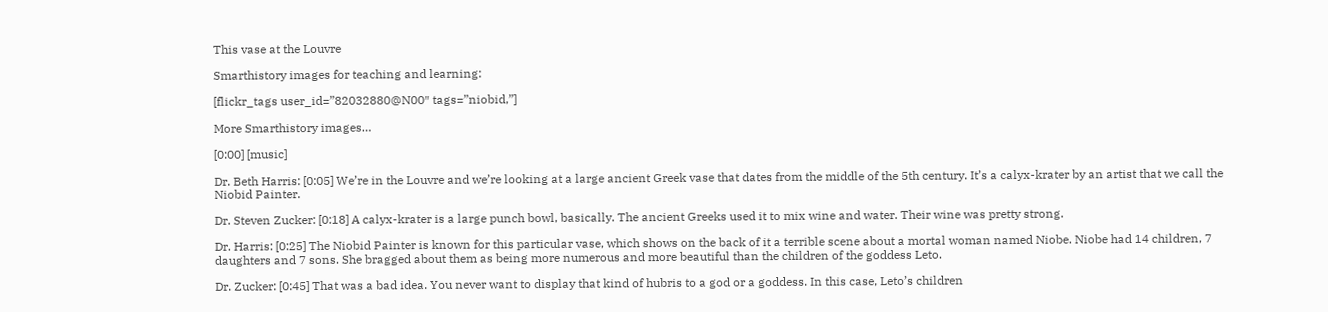This vase at the Louvre

Smarthistory images for teaching and learning:

[flickr_tags user_id=”82032880@N00″ tags=”niobid,”]

More Smarthistory images…

[0:00] [music]

Dr. Beth Harris: [0:05] We’re in the Louvre and we’re looking at a large ancient Greek vase that dates from the middle of the 5th century. It’s a calyx-krater by an artist that we call the Niobid Painter.

Dr. Steven Zucker: [0:18] A calyx-krater is a large punch bowl, basically. The ancient Greeks used it to mix wine and water. Their wine was pretty strong.

Dr. Harris: [0:25] The Niobid Painter is known for this particular vase, which shows on the back of it a terrible scene about a mortal woman named Niobe. Niobe had 14 children, 7 daughters and 7 sons. She bragged about them as being more numerous and more beautiful than the children of the goddess Leto.

Dr. Zucker: [0:45] That was a bad idea. You never want to display that kind of hubris to a god or a goddess. In this case, Leto’s children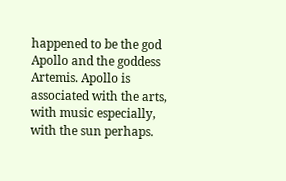happened to be the god Apollo and the goddess Artemis. Apollo is associated with the arts, with music especially, with the sun perhaps.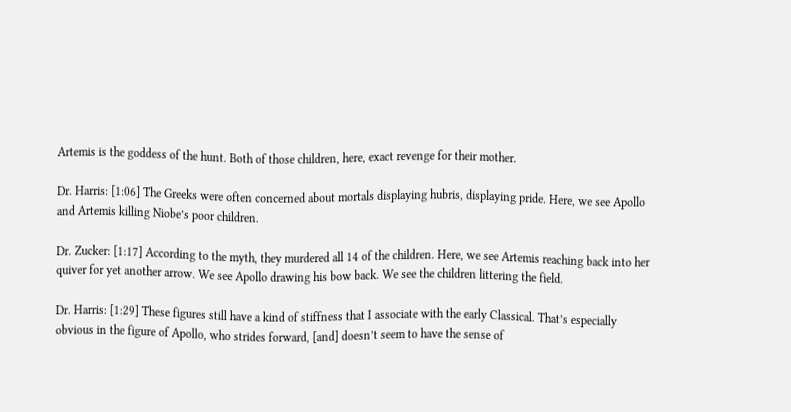Artemis is the goddess of the hunt. Both of those children, here, exact revenge for their mother.

Dr. Harris: [1:06] The Greeks were often concerned about mortals displaying hubris, displaying pride. Here, we see Apollo and Artemis killing Niobe’s poor children.

Dr. Zucker: [1:17] According to the myth, they murdered all 14 of the children. Here, we see Artemis reaching back into her quiver for yet another arrow. We see Apollo drawing his bow back. We see the children littering the field.

Dr. Harris: [1:29] These figures still have a kind of stiffness that I associate with the early Classical. That’s especially obvious in the figure of Apollo, who strides forward, [and] doesn’t seem to have the sense of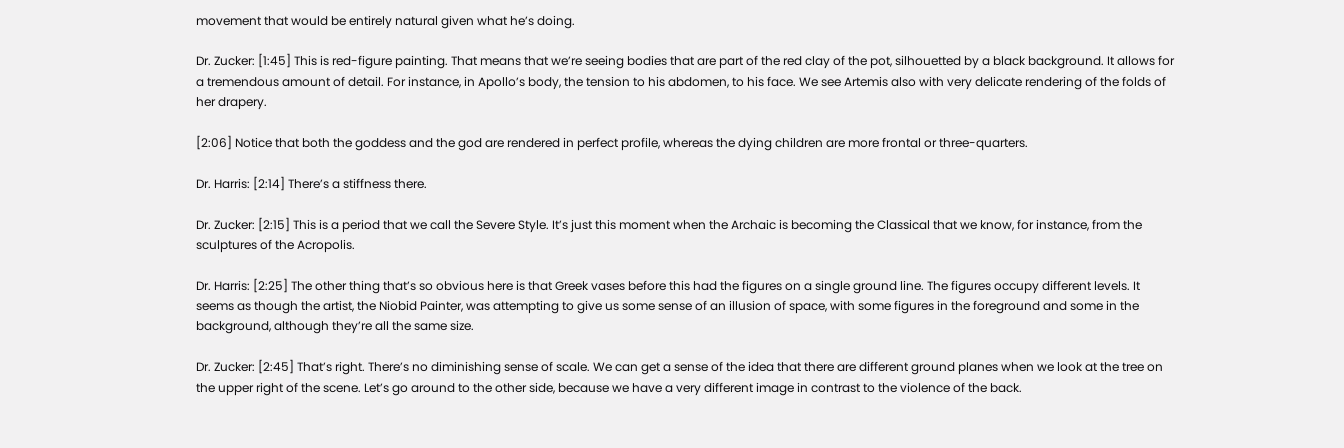movement that would be entirely natural given what he’s doing.

Dr. Zucker: [1:45] This is red-figure painting. That means that we’re seeing bodies that are part of the red clay of the pot, silhouetted by a black background. It allows for a tremendous amount of detail. For instance, in Apollo’s body, the tension to his abdomen, to his face. We see Artemis also with very delicate rendering of the folds of her drapery.

[2:06] Notice that both the goddess and the god are rendered in perfect profile, whereas the dying children are more frontal or three-quarters.

Dr. Harris: [2:14] There’s a stiffness there.

Dr. Zucker: [2:15] This is a period that we call the Severe Style. It’s just this moment when the Archaic is becoming the Classical that we know, for instance, from the sculptures of the Acropolis.

Dr. Harris: [2:25] The other thing that’s so obvious here is that Greek vases before this had the figures on a single ground line. The figures occupy different levels. It seems as though the artist, the Niobid Painter, was attempting to give us some sense of an illusion of space, with some figures in the foreground and some in the background, although they’re all the same size.

Dr. Zucker: [2:45] That’s right. There’s no diminishing sense of scale. We can get a sense of the idea that there are different ground planes when we look at the tree on the upper right of the scene. Let’s go around to the other side, because we have a very different image in contrast to the violence of the back.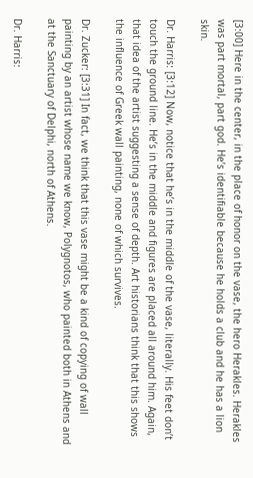[3:00] Here in the center, in the place of honor on the vase, the hero Herakles. Herakles was part mortal, part god. He’s identifiable because he holds a club and he has a lion skin.

Dr. Harris: [3:12] Now, notice that he’s in the middle of the vase, literally. His feet don’t touch the ground line. He’s in the middle and figures are placed all around him. Again, that idea of the artist suggesting a sense of depth. Art historians think that this shows the influence of Greek wall painting, none of which survives.

Dr. Zucker: [3:31] In fact, we think that this vase might be a kind of copying of wall painting by an artist whose name we know, Polygnotos, who painted both in Athens and at the Sanctuary of Delphi, north of Athens.

Dr. Harris: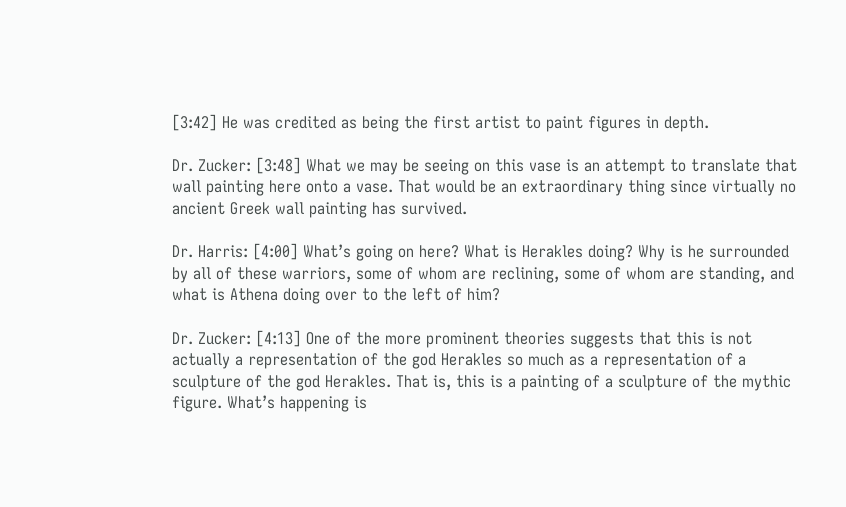[3:42] He was credited as being the first artist to paint figures in depth.

Dr. Zucker: [3:48] What we may be seeing on this vase is an attempt to translate that wall painting here onto a vase. That would be an extraordinary thing since virtually no ancient Greek wall painting has survived.

Dr. Harris: [4:00] What’s going on here? What is Herakles doing? Why is he surrounded by all of these warriors, some of whom are reclining, some of whom are standing, and what is Athena doing over to the left of him?

Dr. Zucker: [4:13] One of the more prominent theories suggests that this is not actually a representation of the god Herakles so much as a representation of a sculpture of the god Herakles. That is, this is a painting of a sculpture of the mythic figure. What’s happening is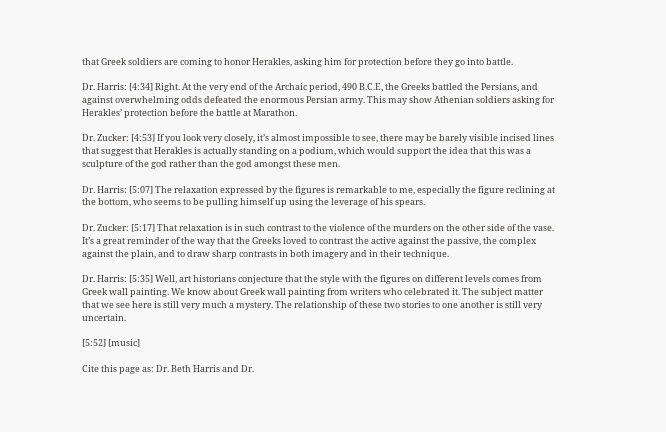that Greek soldiers are coming to honor Herakles, asking him for protection before they go into battle.

Dr. Harris: [4:34] Right. At the very end of the Archaic period, 490 B.C.E, the Greeks battled the Persians, and against overwhelming odds defeated the enormous Persian army. This may show Athenian soldiers asking for Herakles’ protection before the battle at Marathon.

Dr. Zucker: [4:53] If you look very closely, it’s almost impossible to see, there may be barely visible incised lines that suggest that Herakles is actually standing on a podium, which would support the idea that this was a sculpture of the god rather than the god amongst these men.

Dr. Harris: [5:07] The relaxation expressed by the figures is remarkable to me, especially the figure reclining at the bottom, who seems to be pulling himself up using the leverage of his spears.

Dr. Zucker: [5:17] That relaxation is in such contrast to the violence of the murders on the other side of the vase. It’s a great reminder of the way that the Greeks loved to contrast the active against the passive, the complex against the plain, and to draw sharp contrasts in both imagery and in their technique.

Dr. Harris: [5:35] Well, art historians conjecture that the style with the figures on different levels comes from Greek wall painting. We know about Greek wall painting from writers who celebrated it. The subject matter that we see here is still very much a mystery. The relationship of these two stories to one another is still very uncertain.

[5:52] [music]

Cite this page as: Dr. Beth Harris and Dr.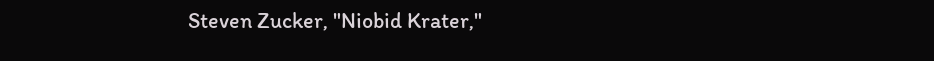Steven Zucker, "Niobid Krater,"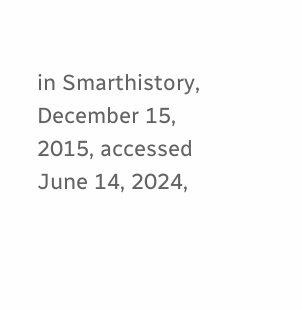in Smarthistory, December 15, 2015, accessed June 14, 2024,